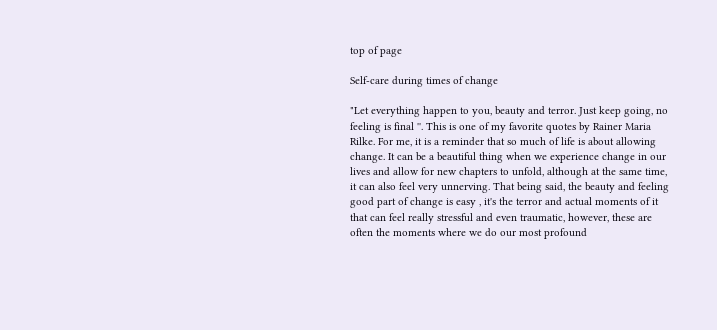top of page

Self-care during times of change

"Let everything happen to you, beauty and terror. Just keep going, no feeling is final ''. This is one of my favorite quotes by Rainer Maria Rilke. For me, it is a reminder that so much of life is about allowing change. It can be a beautiful thing when we experience change in our lives and allow for new chapters to unfold, although at the same time, it can also feel very unnerving. That being said, the beauty and feeling good part of change is easy , it's the terror and actual moments of it that can feel really stressful and even traumatic, however, these are often the moments where we do our most profound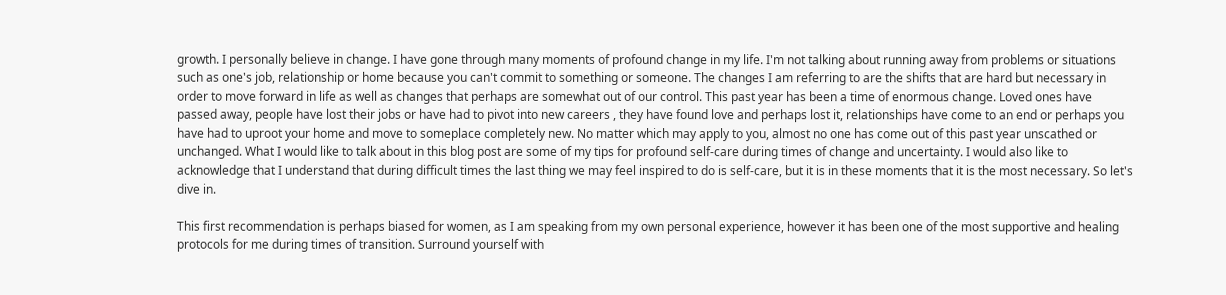growth. I personally believe in change. I have gone through many moments of profound change in my life. I'm not talking about running away from problems or situations such as one's job, relationship or home because you can't commit to something or someone. The changes I am referring to are the shifts that are hard but necessary in order to move forward in life as well as changes that perhaps are somewhat out of our control. This past year has been a time of enormous change. Loved ones have passed away, people have lost their jobs or have had to pivot into new careers , they have found love and perhaps lost it, relationships have come to an end or perhaps you have had to uproot your home and move to someplace completely new. No matter which may apply to you, almost no one has come out of this past year unscathed or unchanged. What I would like to talk about in this blog post are some of my tips for profound self-care during times of change and uncertainty. I would also like to acknowledge that I understand that during difficult times the last thing we may feel inspired to do is self-care, but it is in these moments that it is the most necessary. So let's dive in.

This first recommendation is perhaps biased for women, as I am speaking from my own personal experience, however it has been one of the most supportive and healing protocols for me during times of transition. Surround yourself with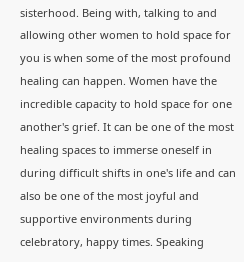sisterhood. Being with, talking to and allowing other women to hold space for you is when some of the most profound healing can happen. Women have the incredible capacity to hold space for one another's grief. It can be one of the most healing spaces to immerse oneself in during difficult shifts in one's life and can also be one of the most joyful and supportive environments during celebratory, happy times. Speaking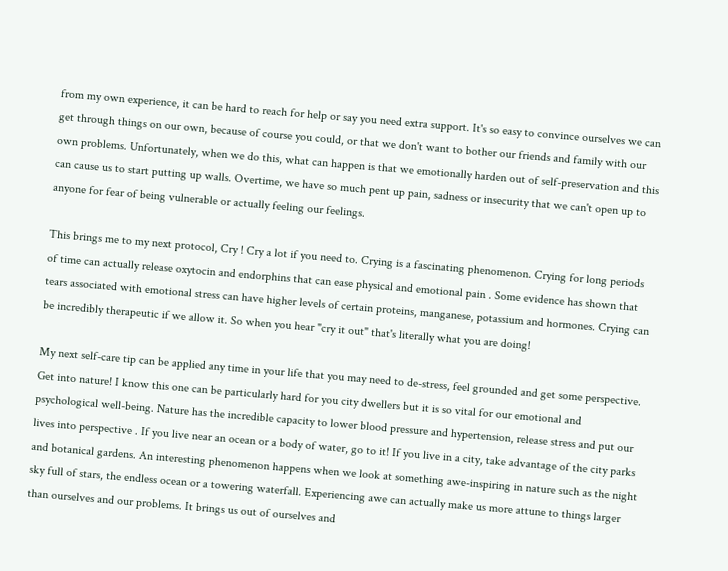from my own experience, it can be hard to reach for help or say you need extra support. It's so easy to convince ourselves we can get through things on our own, because of course you could, or that we don't want to bother our friends and family with our own problems. Unfortunately, when we do this, what can happen is that we emotionally harden out of self-preservation and this can cause us to start putting up walls. Overtime, we have so much pent up pain, sadness or insecurity that we can't open up to anyone for fear of being vulnerable or actually feeling our feelings.

This brings me to my next protocol, Cry ! Cry a lot if you need to. Crying is a fascinating phenomenon. Crying for long periods of time can actually release oxytocin and endorphins that can ease physical and emotional pain . Some evidence has shown that tears associated with emotional stress can have higher levels of certain proteins, manganese, potassium and hormones. Crying can be incredibly therapeutic if we allow it. So when you hear "cry it out" that's literally what you are doing!

My next self-care tip can be applied any time in your life that you may need to de-stress, feel grounded and get some perspective. Get into nature! I know this one can be particularly hard for you city dwellers but it is so vital for our emotional and psychological well-being. Nature has the incredible capacity to lower blood pressure and hypertension, release stress and put our lives into perspective . If you live near an ocean or a body of water, go to it! If you live in a city, take advantage of the city parks and botanical gardens. An interesting phenomenon happens when we look at something awe-inspiring in nature such as the night sky full of stars, the endless ocean or a towering waterfall. Experiencing awe can actually make us more attune to things larger than ourselves and our problems. It brings us out of ourselves and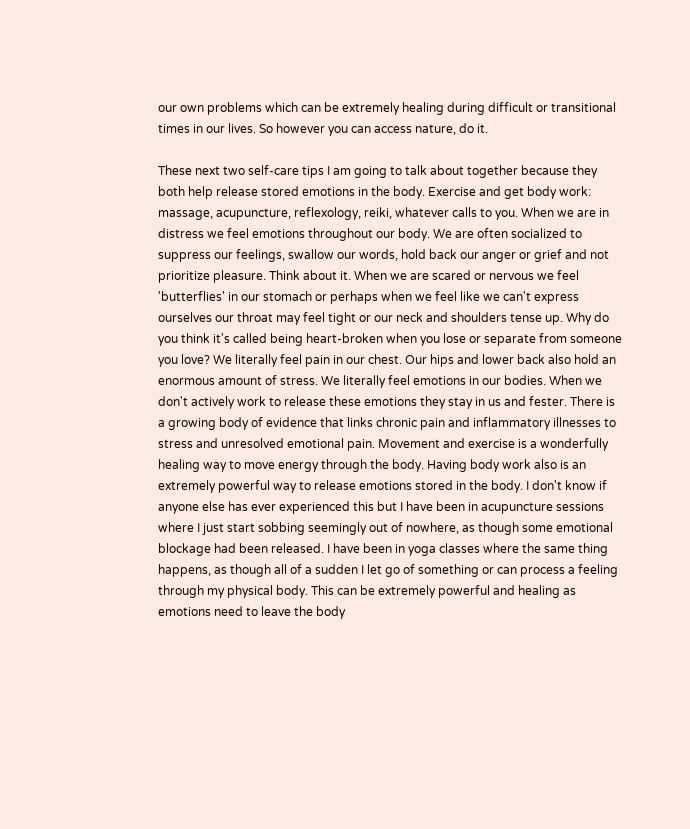our own problems which can be extremely healing during difficult or transitional times in our lives. So however you can access nature, do it.

These next two self-care tips I am going to talk about together because they both help release stored emotions in the body. Exercise and get body work: massage, acupuncture, reflexology, reiki, whatever calls to you. When we are in distress we feel emotions throughout our body. We are often socialized to suppress our feelings, swallow our words, hold back our anger or grief and not prioritize pleasure. Think about it. When we are scared or nervous we feel 'butterflies' in our stomach or perhaps when we feel like we can't express ourselves our throat may feel tight or our neck and shoulders tense up. Why do you think it's called being heart-broken when you lose or separate from someone you love? We literally feel pain in our chest. Our hips and lower back also hold an enormous amount of stress. We literally feel emotions in our bodies. When we don't actively work to release these emotions they stay in us and fester. There is a growing body of evidence that links chronic pain and inflammatory illnesses to stress and unresolved emotional pain. Movement and exercise is a wonderfully healing way to move energy through the body. Having body work also is an extremely powerful way to release emotions stored in the body. I don't know if anyone else has ever experienced this but I have been in acupuncture sessions where I just start sobbing seemingly out of nowhere, as though some emotional blockage had been released. I have been in yoga classes where the same thing happens, as though all of a sudden I let go of something or can process a feeling through my physical body. This can be extremely powerful and healing as emotions need to leave the body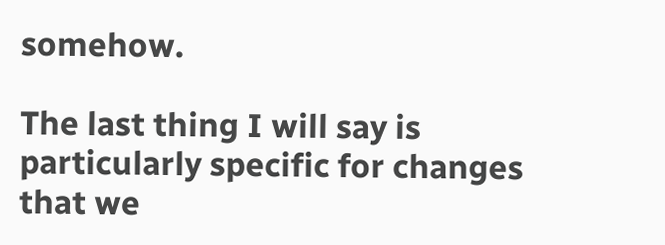somehow.

The last thing I will say is particularly specific for changes that we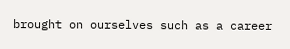brought on ourselves such as a career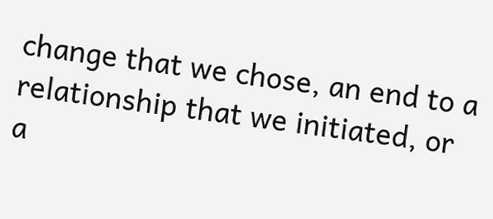change that we chose, an end to a relationship that we initiated, or a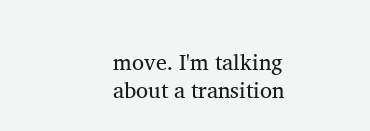move. I'm talking about a transition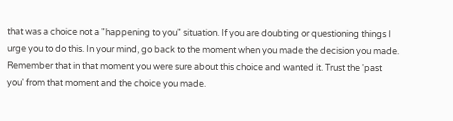that was a choice not a "happening to you" situation. If you are doubting or questioning things I urge you to do this. In your mind, go back to the moment when you made the decision you made. Remember that in that moment you were sure about this choice and wanted it. Trust the 'past you' from that moment and the choice you made.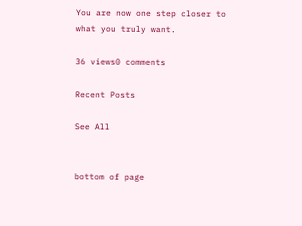You are now one step closer to what you truly want.

36 views0 comments

Recent Posts

See All


bottom of page